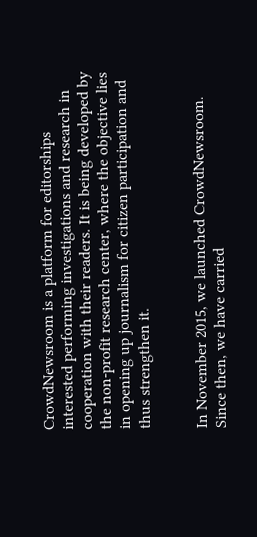CrowdNewsroom is a platform for editorships interested performing investigations and research in cooperation with their readers. It is being developed by the non-profit research center, where the objective lies in opening up journalism for citizen participation and thus strengthen it.


In November 2015, we launched CrowdNewsroom. Since then, we have carried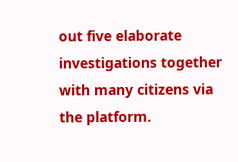out five elaborate investigations together with many citizens via the platform.